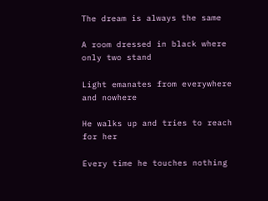The dream is always the same

A room dressed in black where only two stand

Light emanates from everywhere and nowhere

He walks up and tries to reach for her

Every time he touches nothing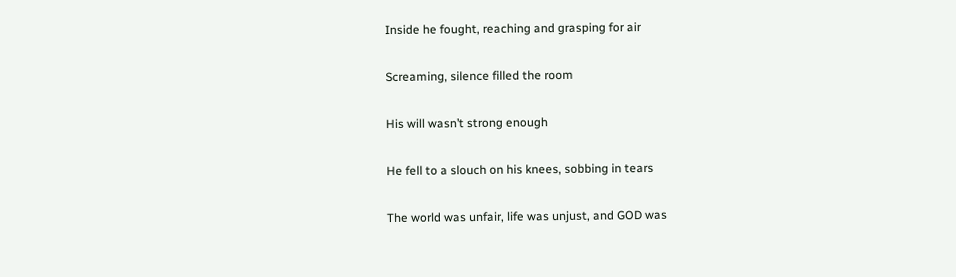Inside he fought, reaching and grasping for air

Screaming, silence filled the room

His will wasn’t strong enough

He fell to a slouch on his knees, sobbing in tears

The world was unfair, life was unjust, and GOD was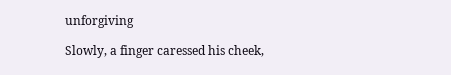unforgiving

Slowly, a finger caressed his cheek,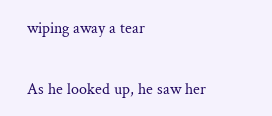wiping away a tear

As he looked up, he saw her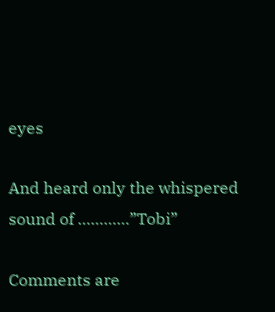eyes

And heard only the whispered sound of …………”Tobi”

Comments are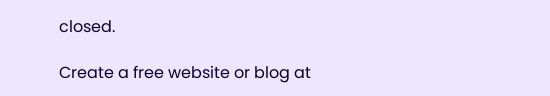closed.

Create a free website or blog at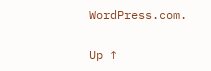WordPress.com.

Up ↑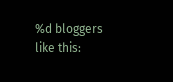%d bloggers like this: